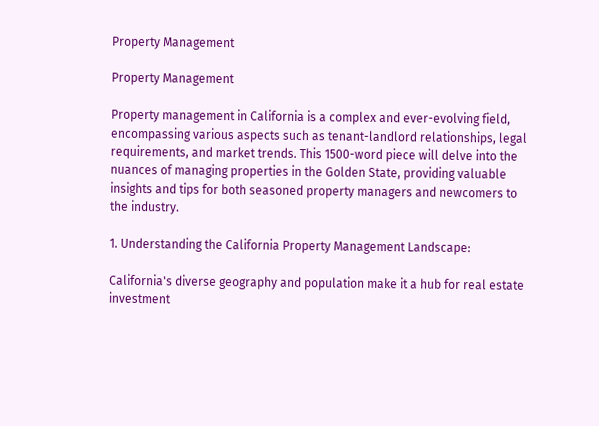Property Management

Property Management

Property management in California is a complex and ever-evolving field, encompassing various aspects such as tenant-landlord relationships, legal requirements, and market trends. This 1500-word piece will delve into the nuances of managing properties in the Golden State, providing valuable insights and tips for both seasoned property managers and newcomers to the industry.

1. Understanding the California Property Management Landscape:

California's diverse geography and population make it a hub for real estate investment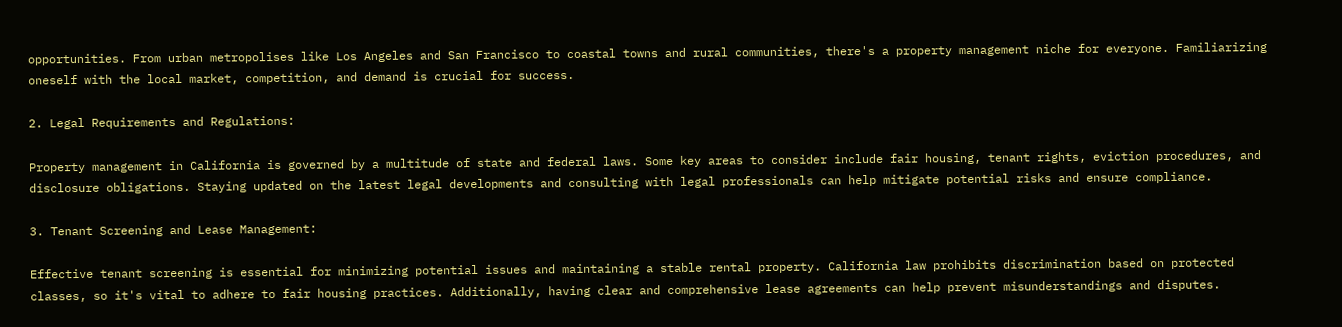opportunities. From urban metropolises like Los Angeles and San Francisco to coastal towns and rural communities, there's a property management niche for everyone. Familiarizing oneself with the local market, competition, and demand is crucial for success.

2. Legal Requirements and Regulations:

Property management in California is governed by a multitude of state and federal laws. Some key areas to consider include fair housing, tenant rights, eviction procedures, and disclosure obligations. Staying updated on the latest legal developments and consulting with legal professionals can help mitigate potential risks and ensure compliance.

3. Tenant Screening and Lease Management:

Effective tenant screening is essential for minimizing potential issues and maintaining a stable rental property. California law prohibits discrimination based on protected classes, so it's vital to adhere to fair housing practices. Additionally, having clear and comprehensive lease agreements can help prevent misunderstandings and disputes.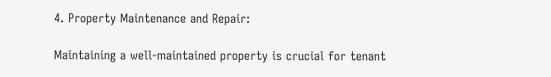4. Property Maintenance and Repair:

Maintaining a well-maintained property is crucial for tenant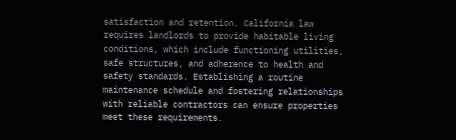satisfaction and retention. California law requires landlords to provide habitable living conditions, which include functioning utilities, safe structures, and adherence to health and safety standards. Establishing a routine maintenance schedule and fostering relationships with reliable contractors can ensure properties meet these requirements.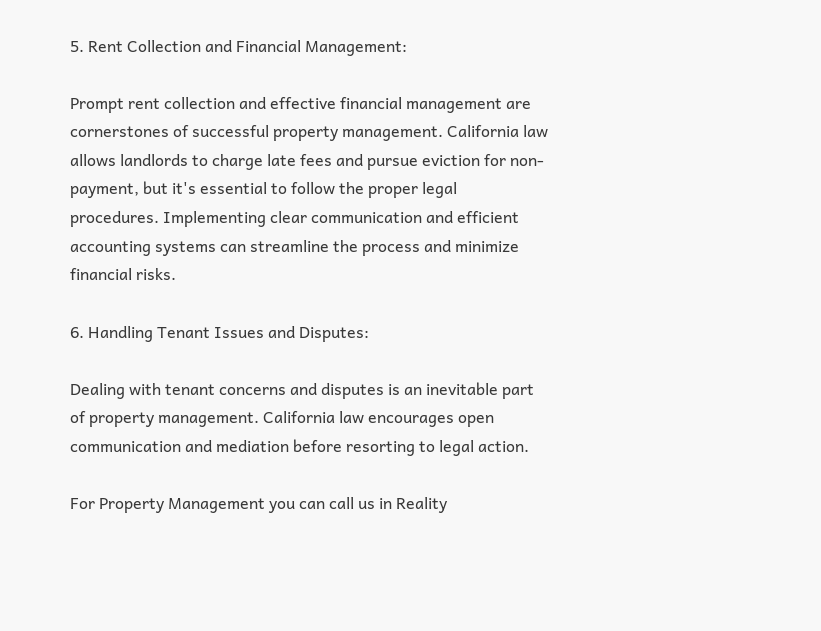5. Rent Collection and Financial Management:

Prompt rent collection and effective financial management are cornerstones of successful property management. California law allows landlords to charge late fees and pursue eviction for non-payment, but it's essential to follow the proper legal procedures. Implementing clear communication and efficient accounting systems can streamline the process and minimize financial risks.

6. Handling Tenant Issues and Disputes:

Dealing with tenant concerns and disputes is an inevitable part of property management. California law encourages open communication and mediation before resorting to legal action.

For Property Management you can call us in Reality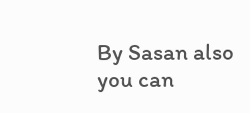By Sasan also you can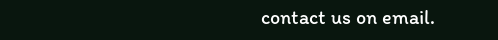contact us on email.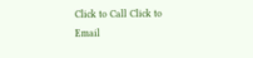Click to Call Click to Email